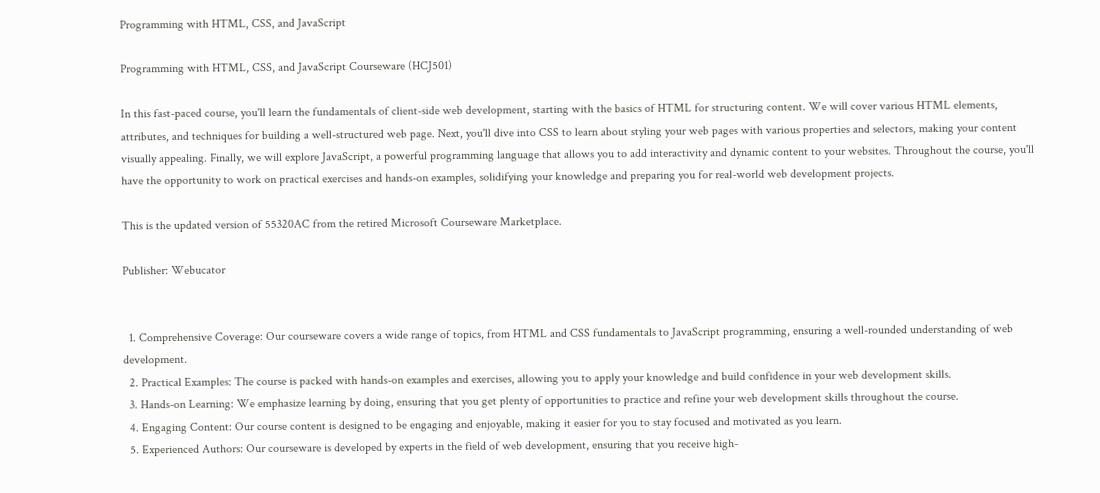Programming with HTML, CSS, and JavaScript

Programming with HTML, CSS, and JavaScript Courseware (HCJ501)

In this fast-paced course, you'll learn the fundamentals of client-side web development, starting with the basics of HTML for structuring content. We will cover various HTML elements, attributes, and techniques for building a well-structured web page. Next, you'll dive into CSS to learn about styling your web pages with various properties and selectors, making your content visually appealing. Finally, we will explore JavaScript, a powerful programming language that allows you to add interactivity and dynamic content to your websites. Throughout the course, you'll have the opportunity to work on practical exercises and hands-on examples, solidifying your knowledge and preparing you for real-world web development projects.

This is the updated version of 55320AC from the retired Microsoft Courseware Marketplace.

Publisher: Webucator


  1. Comprehensive Coverage: Our courseware covers a wide range of topics, from HTML and CSS fundamentals to JavaScript programming, ensuring a well-rounded understanding of web development.
  2. Practical Examples: The course is packed with hands-on examples and exercises, allowing you to apply your knowledge and build confidence in your web development skills.
  3. Hands-on Learning: We emphasize learning by doing, ensuring that you get plenty of opportunities to practice and refine your web development skills throughout the course.
  4. Engaging Content: Our course content is designed to be engaging and enjoyable, making it easier for you to stay focused and motivated as you learn.
  5. Experienced Authors: Our courseware is developed by experts in the field of web development, ensuring that you receive high-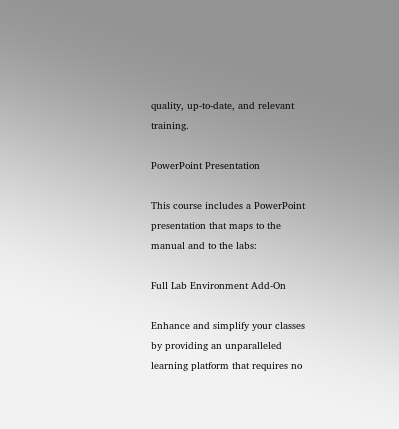quality, up-to-date, and relevant training.

PowerPoint Presentation

This course includes a PowerPoint presentation that maps to the manual and to the labs:

Full Lab Environment Add-On

Enhance and simplify your classes by providing an unparalleled learning platform that requires no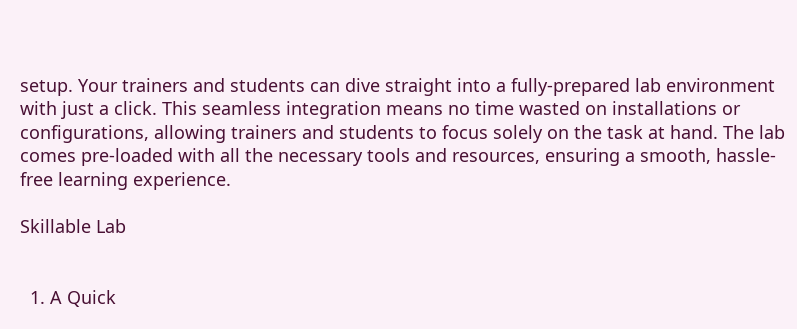setup. Your trainers and students can dive straight into a fully-prepared lab environment with just a click. This seamless integration means no time wasted on installations or configurations, allowing trainers and students to focus solely on the task at hand. The lab comes pre-loaded with all the necessary tools and resources, ensuring a smooth, hassle-free learning experience.

Skillable Lab


  1. A Quick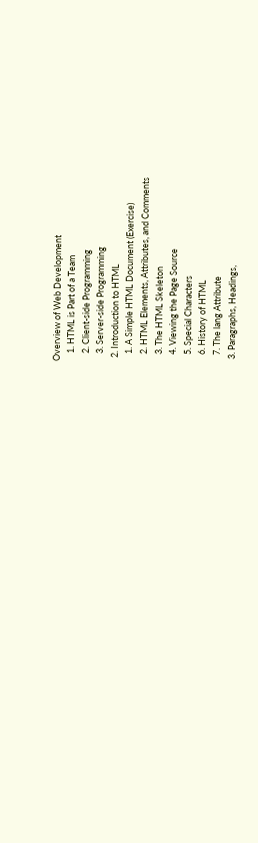Overview of Web Development
    1. HTML is Part of a Team
    2. Client-side Programming
    3. Server-side Programming
  2. Introduction to HTML
    1. A Simple HTML Document (Exercise)
    2. HTML Elements, Attributes, and Comments
    3. The HTML Skeleton
    4. Viewing the Page Source
    5. Special Characters
    6. History of HTML
    7. The lang Attribute
  3. Paragraphs, Headings,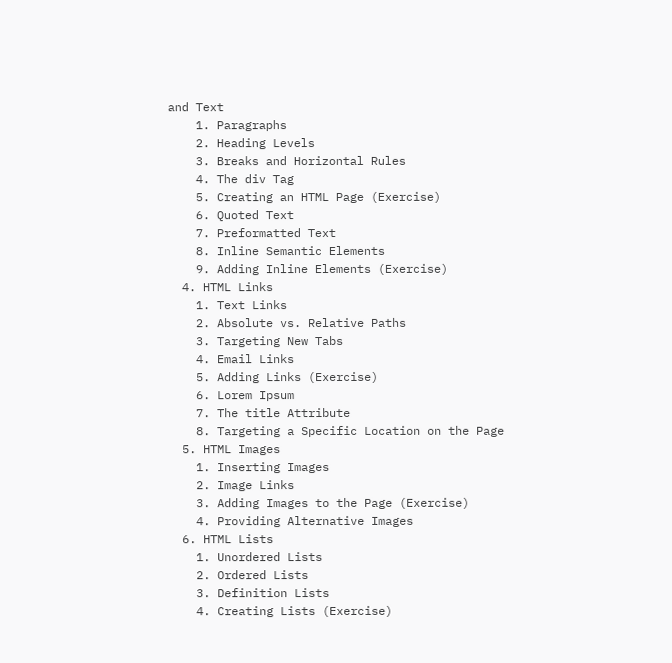and Text
    1. Paragraphs
    2. Heading Levels
    3. Breaks and Horizontal Rules
    4. The div Tag
    5. Creating an HTML Page (Exercise)
    6. Quoted Text
    7. Preformatted Text
    8. Inline Semantic Elements
    9. Adding Inline Elements (Exercise)
  4. HTML Links
    1. Text Links
    2. Absolute vs. Relative Paths
    3. Targeting New Tabs
    4. Email Links
    5. Adding Links (Exercise)
    6. Lorem Ipsum
    7. The title Attribute
    8. Targeting a Specific Location on the Page
  5. HTML Images
    1. Inserting Images
    2. Image Links
    3. Adding Images to the Page (Exercise)
    4. Providing Alternative Images
  6. HTML Lists
    1. Unordered Lists
    2. Ordered Lists
    3. Definition Lists
    4. Creating Lists (Exercise)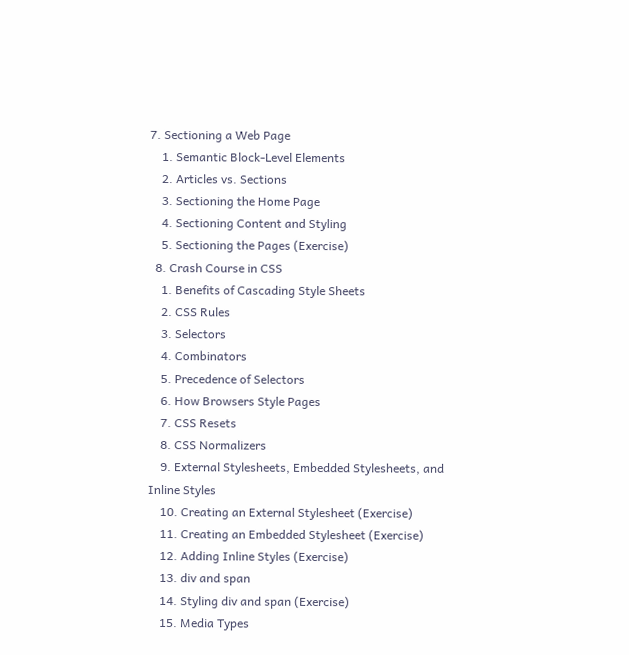7. Sectioning a Web Page
    1. Semantic Block-Level Elements
    2. Articles vs. Sections
    3. Sectioning the Home Page
    4. Sectioning Content and Styling
    5. Sectioning the Pages (Exercise)
  8. Crash Course in CSS
    1. Benefits of Cascading Style Sheets
    2. CSS Rules
    3. Selectors
    4. Combinators
    5. Precedence of Selectors
    6. How Browsers Style Pages
    7. CSS Resets
    8. CSS Normalizers
    9. External Stylesheets, Embedded Stylesheets, and Inline Styles
    10. Creating an External Stylesheet (Exercise)
    11. Creating an Embedded Stylesheet (Exercise)
    12. Adding Inline Styles (Exercise)
    13. div and span
    14. Styling div and span (Exercise)
    15. Media Types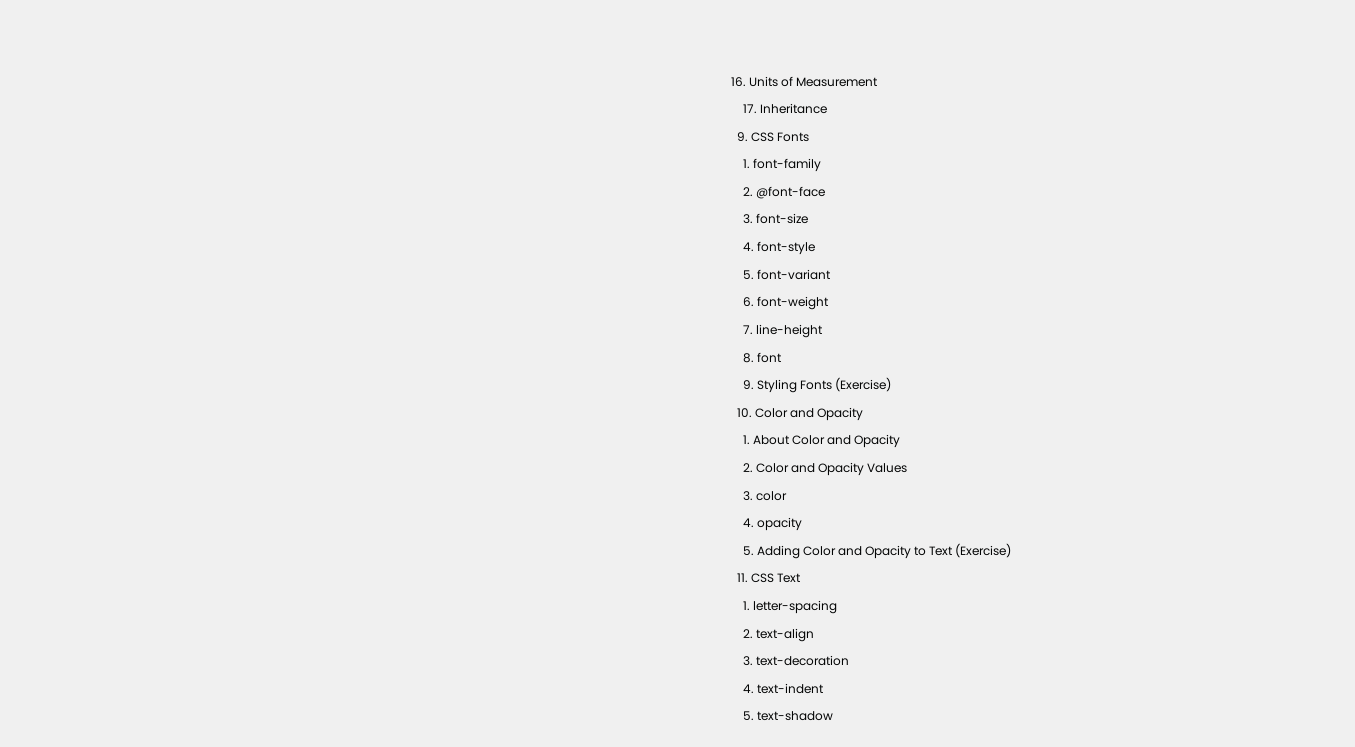16. Units of Measurement
    17. Inheritance
  9. CSS Fonts
    1. font-family
    2. @font-face
    3. font-size
    4. font-style
    5. font-variant
    6. font-weight
    7. line-height
    8. font
    9. Styling Fonts (Exercise)
  10. Color and Opacity
    1. About Color and Opacity
    2. Color and Opacity Values
    3. color
    4. opacity
    5. Adding Color and Opacity to Text (Exercise)
  11. CSS Text
    1. letter-spacing
    2. text-align
    3. text-decoration
    4. text-indent
    5. text-shadow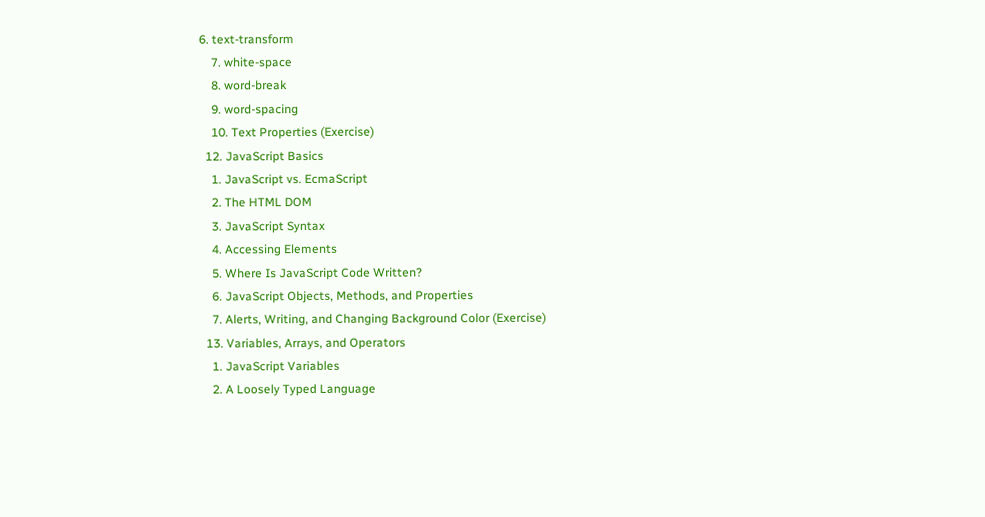6. text-transform
    7. white-space
    8. word-break
    9. word-spacing
    10. Text Properties (Exercise)
  12. JavaScript Basics
    1. JavaScript vs. EcmaScript
    2. The HTML DOM
    3. JavaScript Syntax
    4. Accessing Elements
    5. Where Is JavaScript Code Written?
    6. JavaScript Objects, Methods, and Properties
    7. Alerts, Writing, and Changing Background Color (Exercise)
  13. Variables, Arrays, and Operators
    1. JavaScript Variables
    2. A Loosely Typed Language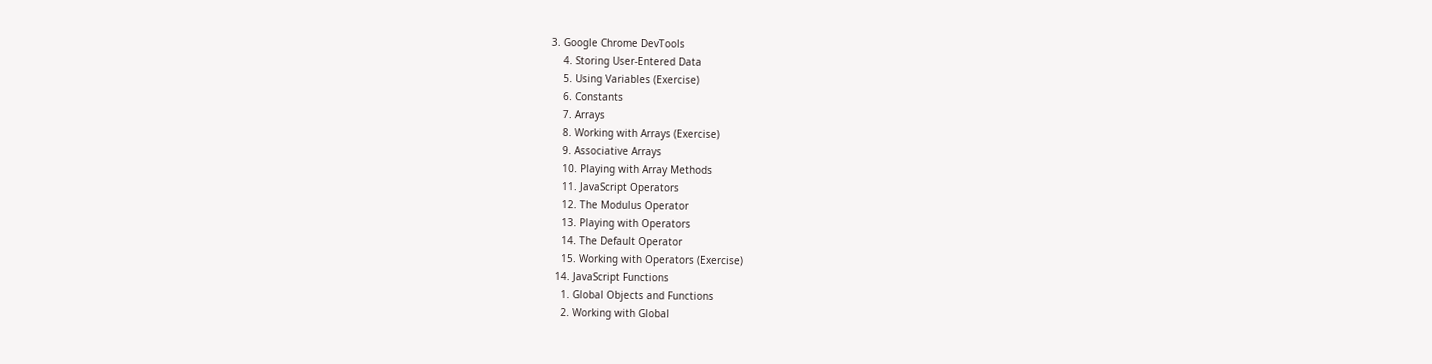3. Google Chrome DevTools
    4. Storing User-Entered Data
    5. Using Variables (Exercise)
    6. Constants
    7. Arrays
    8. Working with Arrays (Exercise)
    9. Associative Arrays
    10. Playing with Array Methods
    11. JavaScript Operators
    12. The Modulus Operator
    13. Playing with Operators
    14. The Default Operator
    15. Working with Operators (Exercise)
  14. JavaScript Functions
    1. Global Objects and Functions
    2. Working with Global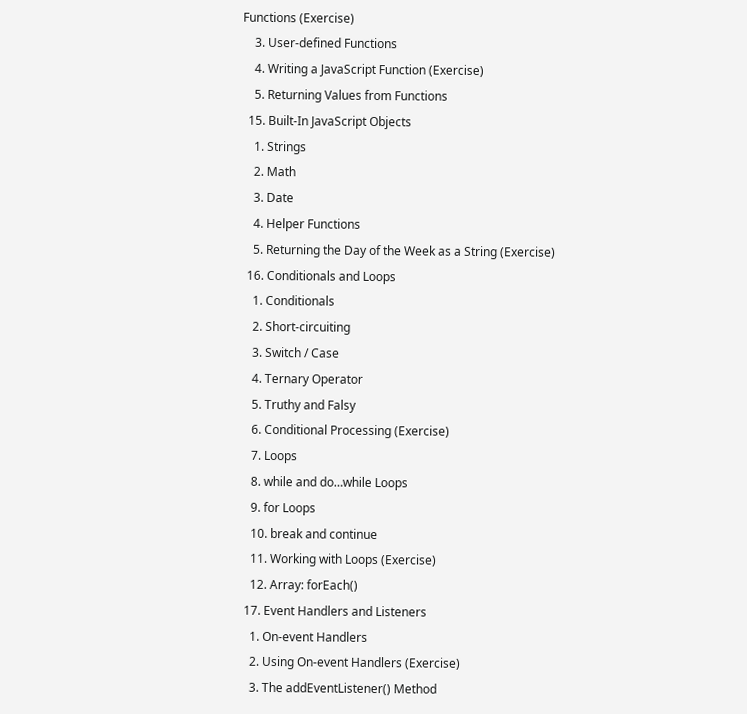Functions (Exercise)
    3. User-defined Functions
    4. Writing a JavaScript Function (Exercise)
    5. Returning Values from Functions
  15. Built-In JavaScript Objects
    1. Strings
    2. Math
    3. Date
    4. Helper Functions
    5. Returning the Day of the Week as a String (Exercise)
  16. Conditionals and Loops
    1. Conditionals
    2. Short-circuiting
    3. Switch / Case
    4. Ternary Operator
    5. Truthy and Falsy
    6. Conditional Processing (Exercise)
    7. Loops
    8. while and do…while Loops
    9. for Loops
    10. break and continue
    11. Working with Loops (Exercise)
    12. Array: forEach()
  17. Event Handlers and Listeners
    1. On-event Handlers
    2. Using On-event Handlers (Exercise)
    3. The addEventListener() Method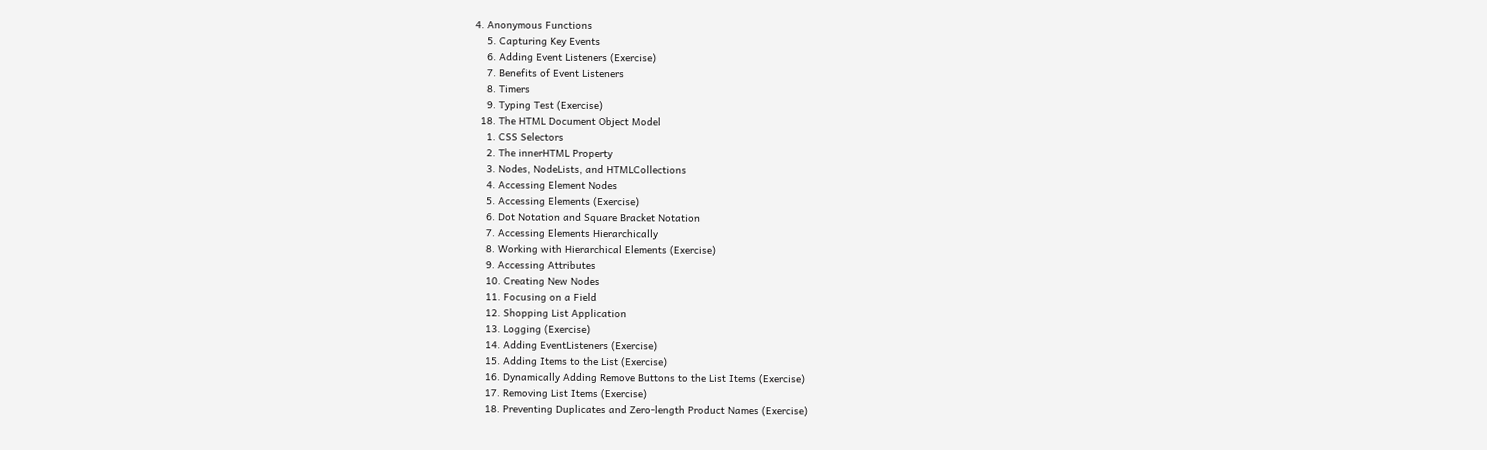4. Anonymous Functions
    5. Capturing Key Events
    6. Adding Event Listeners (Exercise)
    7. Benefits of Event Listeners
    8. Timers
    9. Typing Test (Exercise)
  18. The HTML Document Object Model
    1. CSS Selectors
    2. The innerHTML Property
    3. Nodes, NodeLists, and HTMLCollections
    4. Accessing Element Nodes
    5. Accessing Elements (Exercise)
    6. Dot Notation and Square Bracket Notation
    7. Accessing Elements Hierarchically
    8. Working with Hierarchical Elements (Exercise)
    9. Accessing Attributes
    10. Creating New Nodes
    11. Focusing on a Field
    12. Shopping List Application
    13. Logging (Exercise)
    14. Adding EventListeners (Exercise)
    15. Adding Items to the List (Exercise)
    16. Dynamically Adding Remove Buttons to the List Items (Exercise)
    17. Removing List Items (Exercise)
    18. Preventing Duplicates and Zero-length Product Names (Exercise)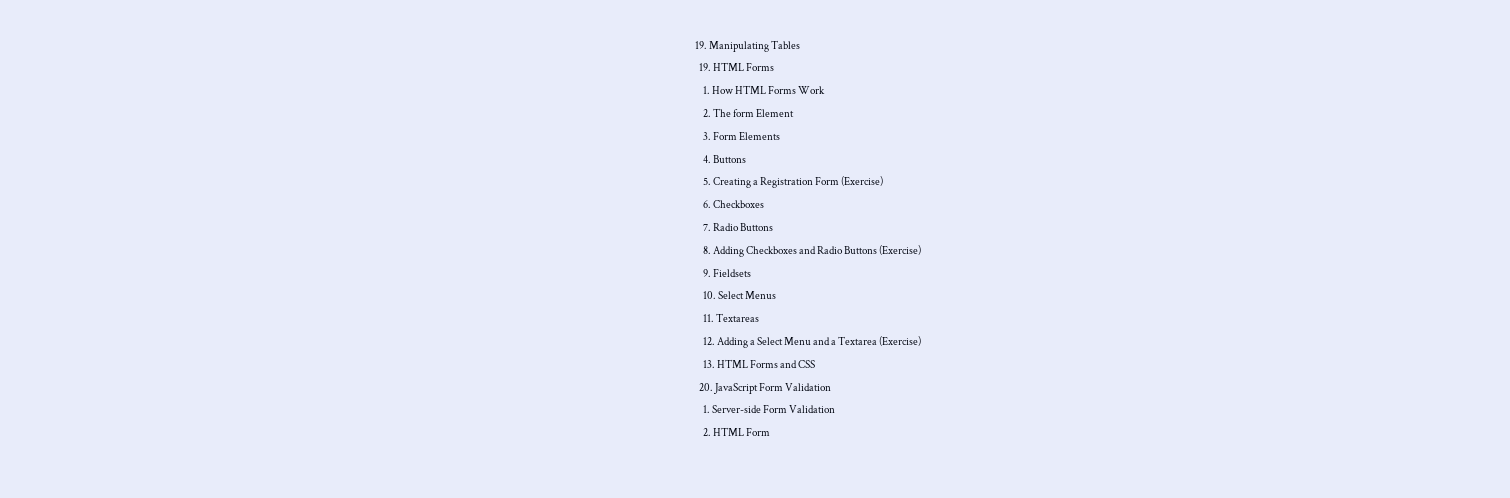19. Manipulating Tables
  19. HTML Forms
    1. How HTML Forms Work
    2. The form Element
    3. Form Elements
    4. Buttons
    5. Creating a Registration Form (Exercise)
    6. Checkboxes
    7. Radio Buttons
    8. Adding Checkboxes and Radio Buttons (Exercise)
    9. Fieldsets
    10. Select Menus
    11. Textareas
    12. Adding a Select Menu and a Textarea (Exercise)
    13. HTML Forms and CSS
  20. JavaScript Form Validation
    1. Server-side Form Validation
    2. HTML Form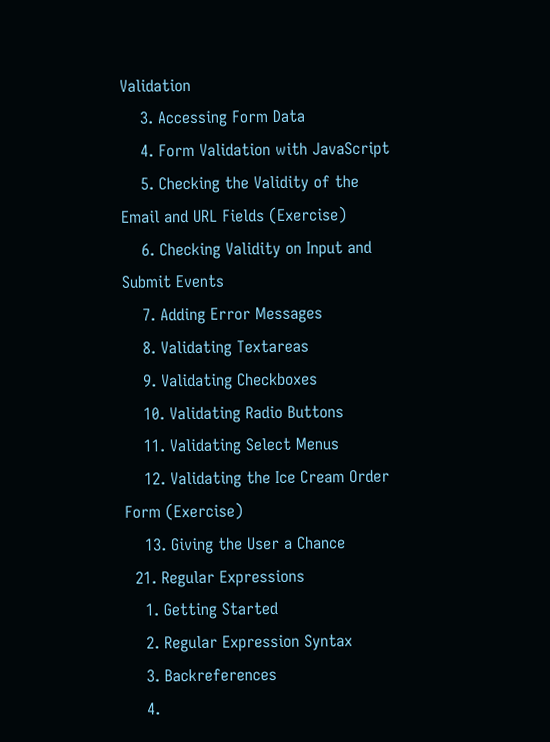Validation
    3. Accessing Form Data
    4. Form Validation with JavaScript
    5. Checking the Validity of the Email and URL Fields (Exercise)
    6. Checking Validity on Input and Submit Events
    7. Adding Error Messages
    8. Validating Textareas
    9. Validating Checkboxes
    10. Validating Radio Buttons
    11. Validating Select Menus
    12. Validating the Ice Cream Order Form (Exercise)
    13. Giving the User a Chance
  21. Regular Expressions
    1. Getting Started
    2. Regular Expression Syntax
    3. Backreferences
    4.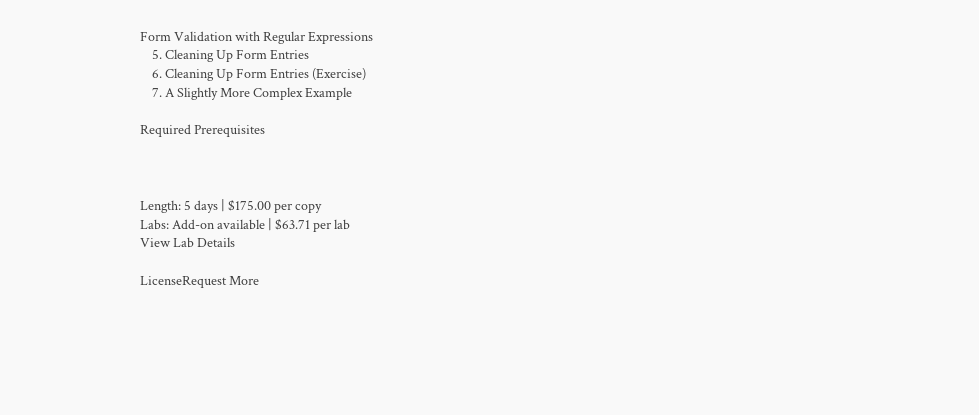Form Validation with Regular Expressions
    5. Cleaning Up Form Entries
    6. Cleaning Up Form Entries (Exercise)
    7. A Slightly More Complex Example

Required Prerequisites



Length: 5 days | $175.00 per copy
Labs: Add-on available | $63.71 per lab
View Lab Details

LicenseRequest More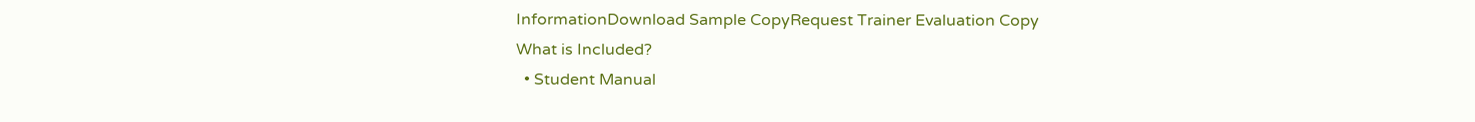InformationDownload Sample CopyRequest Trainer Evaluation Copy
What is Included?
  • Student Manual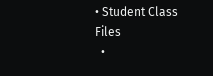• Student Class Files
  •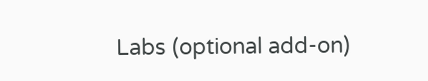Labs (optional add-on)